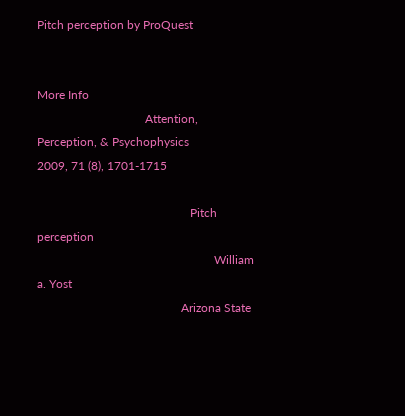Pitch perception by ProQuest


More Info
                                    Attention, Perception, & Psychophysics
2009, 71 (8), 1701-1715

                                                   Pitch perception
                                                           William a. Yost
                                                Arizona State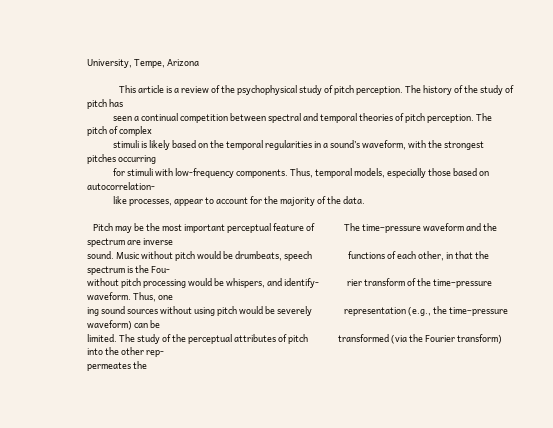University, Tempe, Arizona

                This article is a review of the psychophysical study of pitch perception. The history of the study of pitch has
             seen a continual competition between spectral and temporal theories of pitch perception. The pitch of complex
             stimuli is likely based on the temporal regularities in a sound’s waveform, with the strongest pitches occurring
             for stimuli with low-frequency components. Thus, temporal models, especially those based on autocorrelation-
             like processes, appear to account for the majority of the data.

   Pitch may be the most important perceptual feature of               The time–pressure waveform and the spectrum are inverse
sound. Music without pitch would be drumbeats, speech                  functions of each other, in that the spectrum is the Fou-
without pitch processing would be whispers, and identify-              rier transform of the time–pressure waveform. Thus, one
ing sound sources without using pitch would be severely                representation (e.g., the time–pressure waveform) can be
limited. The study of the perceptual attributes of pitch               transformed (via the Fourier transform) into the other rep-
permeates the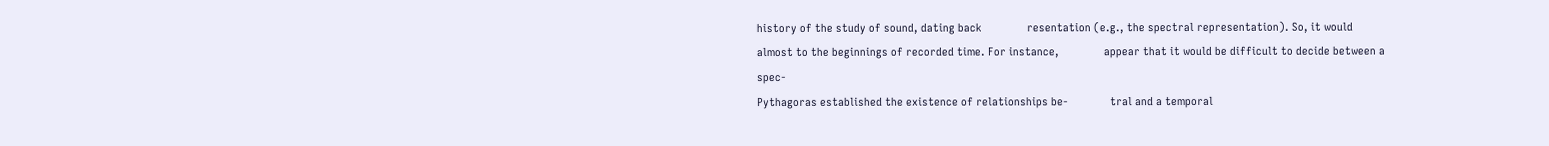history of the study of sound, dating back               resentation (e.g., the spectral representation). So, it would
almost to the beginnings of recorded time. For instance,               appear that it would be difficult to decide between a spec-
Pythagoras established the existence of relationships be-              tral and a temporal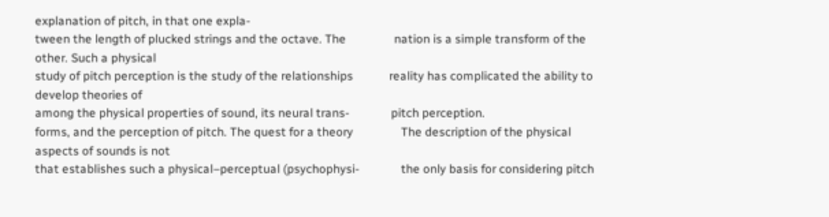explanation of pitch, in that one expla-
tween the length of plucked strings and the octave. The                nation is a simple transform of the other. Such a physical
study of pitch perception is the study of the relationships            reality has complicated the ability to develop theories of
among the physical properties of sound, its neural trans-              pitch perception.
forms, and the perception of pitch. The quest for a theory                The description of the physical aspects of sounds is not
that establishes such a physical–perceptual (psychophysi-              the only basis for considering pitch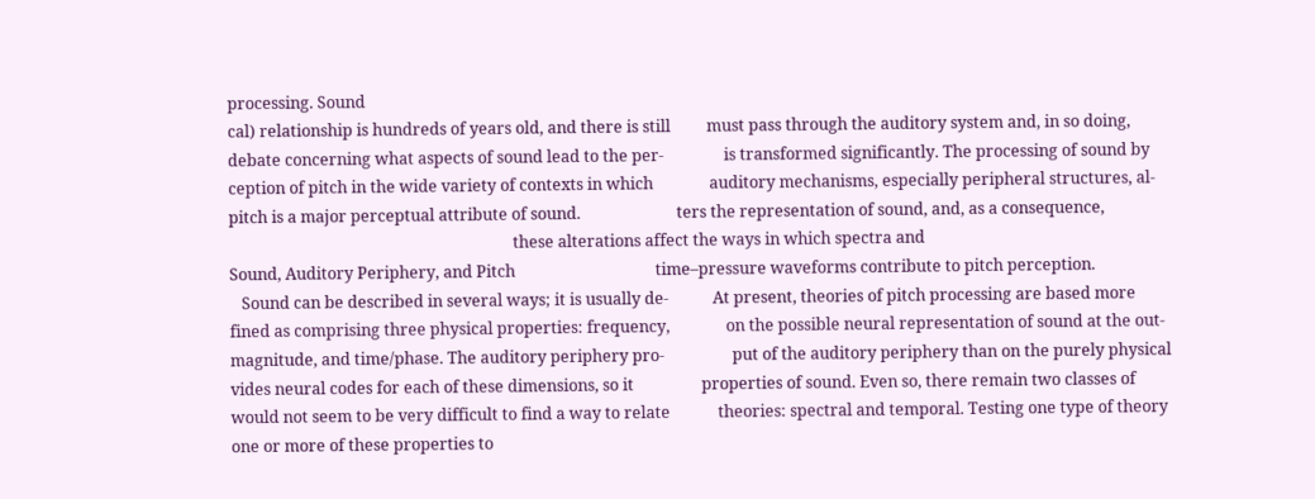processing. Sound
cal) relationship is hundreds of years old, and there is still         must pass through the auditory system and, in so doing,
debate concerning what aspects of sound lead to the per-               is transformed significantly. The processing of sound by
ception of pitch in the wide variety of contexts in which              auditory mechanisms, especially peripheral structures, al-
pitch is a major perceptual attribute of sound.                        ters the representation of sound, and, as a consequence,
                                                                       these alterations affect the ways in which spectra and
Sound, Auditory Periphery, and Pitch                                   time–pressure waveforms contribute to pitch perception.
   Sound can be described in several ways; it is usually de-           At present, theories of pitch processing are based more
fined as comprising three physical properties: frequency,              on the possible neural representation of sound at the out-
magnitude, and time/phase. The auditory periphery pro-                 put of the auditory periphery than on the purely physical
vides neural codes for each of these dimensions, so it                 properties of sound. Even so, there remain two classes of
would not seem to be very difficult to find a way to relate            theories: spectral and temporal. Testing one type of theory
one or more of these properties to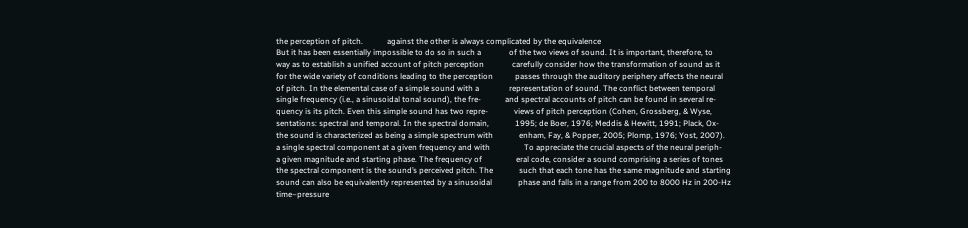the perception of pitch.            against the other is always complicated by the equivalence
But it has been essentially impossible to do so in such a              of the two views of sound. It is important, therefore, to
way as to establish a unified account of pitch perception              carefully consider how the transformation of sound as it
for the wide variety of conditions leading to the perception           passes through the auditory periphery affects the neural
of pitch. In the elemental case of a simple sound with a               representation of sound. The conflict between temporal
single frequency (i.e., a sinusoidal tonal sound), the fre-            and spectral accounts of pitch can be found in several re-
quency is its pitch. Even this simple sound has two repre-             views of pitch perception (Cohen, Grossberg, & Wyse,
sentations: spectral and temporal. In the spectral domain,             1995; de Boer, 1976; Meddis & Hewitt, 1991; Plack, Ox-
the sound is characterized as being a simple spectrum with             enham, Fay, & Popper, 2005; Plomp, 1976; Yost, 2007).
a single spectral component at a given frequency and with                 To appreciate the crucial aspects of the neural periph-
a given magnitude and starting phase. The frequency of                 eral code, consider a sound comprising a series of tones
the spectral component is the sound’s perceived pitch. The             such that each tone has the same magnitude and starting
sound can also be equivalently represented by a sinusoidal             phase and falls in a range from 200 to 8000 Hz in 200-Hz
time–pressure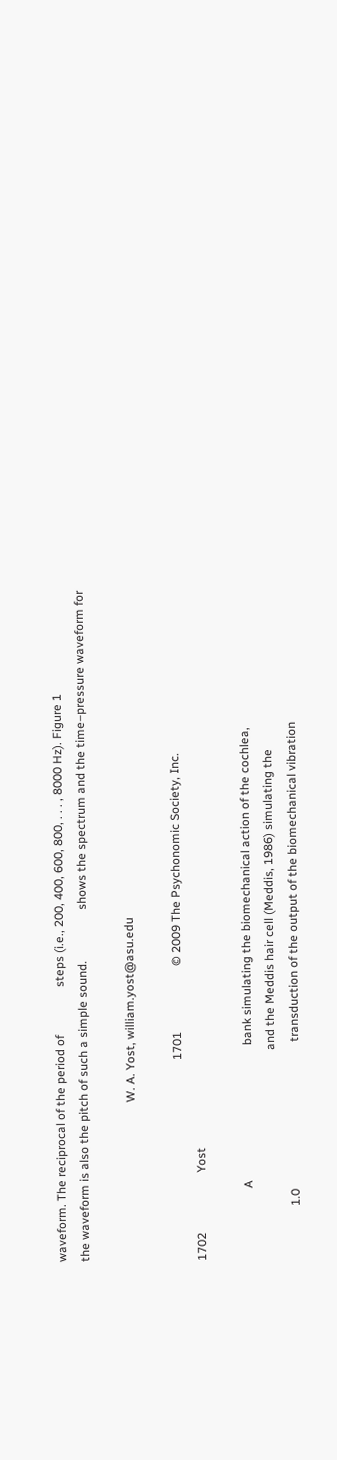waveform. The reciprocal of the period of                steps (i.e., 200, 400, 600, 800, . . . , 8000 Hz). Figure 1
the waveform is also the pitch of such a simple sound.                 shows the spectrum and the time–pressure waveform for

                                                     W. A. Yost, william.yost@asu.edu

                                                                   1701                      © 2009 The Psychonomic Society, Inc.
1702                    Yost

                        A                                             bank simulating the biomechanical action of the cochlea,
                                                                      and the Meddis hair cell (Meddis, 1986) simulating the
                  1.0                                                 transduction of the output of the biomechanical vibration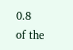0.8                                                 of the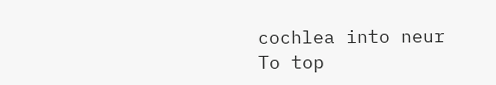cochlea into neur
To top